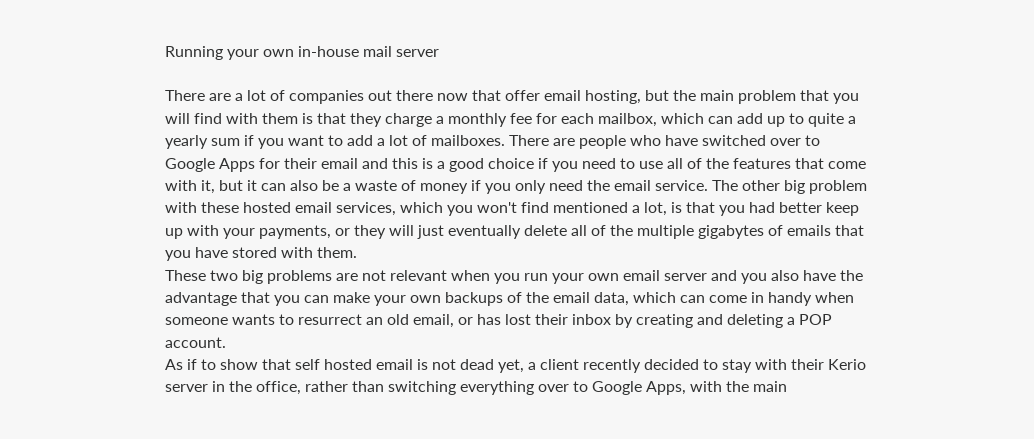Running your own in-house mail server

There are a lot of companies out there now that offer email hosting, but the main problem that you will find with them is that they charge a monthly fee for each mailbox, which can add up to quite a yearly sum if you want to add a lot of mailboxes. There are people who have switched over to Google Apps for their email and this is a good choice if you need to use all of the features that come with it, but it can also be a waste of money if you only need the email service. The other big problem with these hosted email services, which you won't find mentioned a lot, is that you had better keep up with your payments, or they will just eventually delete all of the multiple gigabytes of emails that you have stored with them.
These two big problems are not relevant when you run your own email server and you also have the advantage that you can make your own backups of the email data, which can come in handy when someone wants to resurrect an old email, or has lost their inbox by creating and deleting a POP account.
As if to show that self hosted email is not dead yet, a client recently decided to stay with their Kerio server in the office, rather than switching everything over to Google Apps, with the main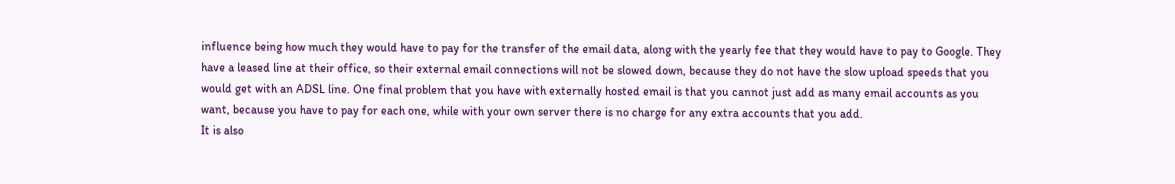influence being how much they would have to pay for the transfer of the email data, along with the yearly fee that they would have to pay to Google. They have a leased line at their office, so their external email connections will not be slowed down, because they do not have the slow upload speeds that you would get with an ADSL line. One final problem that you have with externally hosted email is that you cannot just add as many email accounts as you want, because you have to pay for each one, while with your own server there is no charge for any extra accounts that you add.
It is also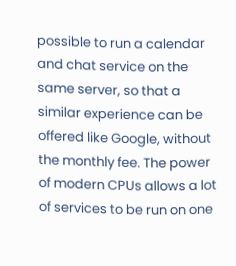possible to run a calendar and chat service on the same server, so that a similar experience can be offered like Google, without the monthly fee. The power of modern CPUs allows a lot of services to be run on one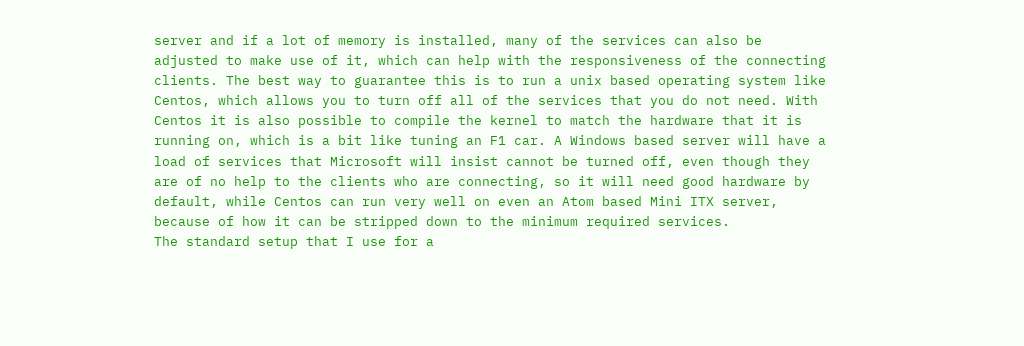server and if a lot of memory is installed, many of the services can also be adjusted to make use of it, which can help with the responsiveness of the connecting clients. The best way to guarantee this is to run a unix based operating system like Centos, which allows you to turn off all of the services that you do not need. With Centos it is also possible to compile the kernel to match the hardware that it is running on, which is a bit like tuning an F1 car. A Windows based server will have a load of services that Microsoft will insist cannot be turned off, even though they are of no help to the clients who are connecting, so it will need good hardware by default, while Centos can run very well on even an Atom based Mini ITX server, because of how it can be stripped down to the minimum required services.
The standard setup that I use for a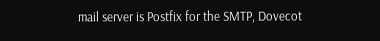mail server is Postfix for the SMTP, Dovecot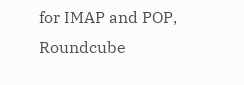for IMAP and POP, Roundcube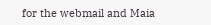for the webmail and Maia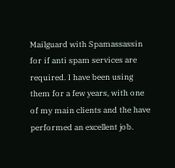Mailguard with Spamassassin for if anti spam services are required. I have been using them for a few years, with one of my main clients and the have performed an excellent job.